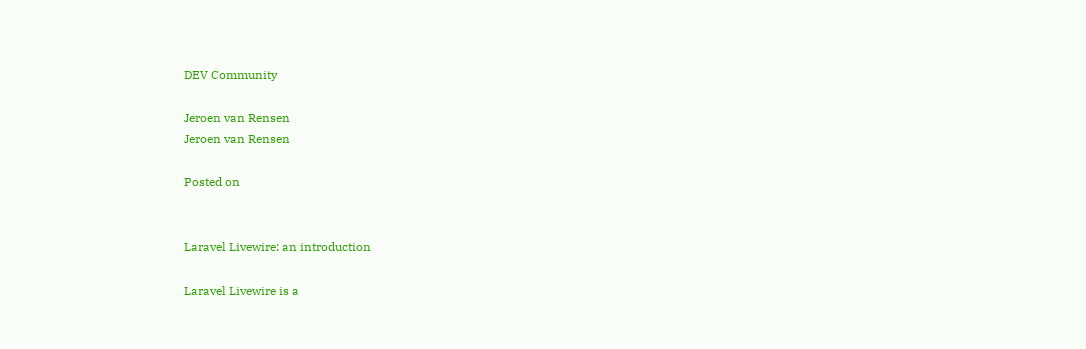DEV Community

Jeroen van Rensen
Jeroen van Rensen

Posted on


Laravel Livewire: an introduction

Laravel Livewire is a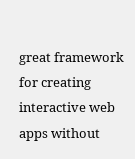great framework for creating interactive web apps without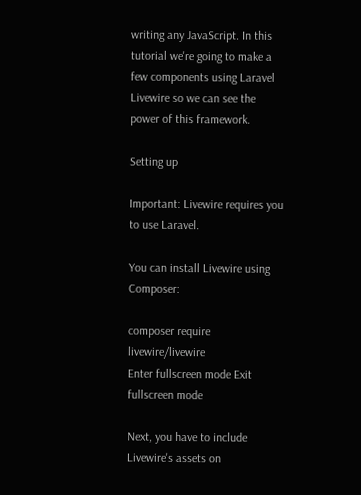writing any JavaScript. In this tutorial we're going to make a few components using Laravel Livewire so we can see the power of this framework.

Setting up

Important: Livewire requires you to use Laravel.

You can install Livewire using Composer:

composer require livewire/livewire
Enter fullscreen mode Exit fullscreen mode

Next, you have to include Livewire's assets on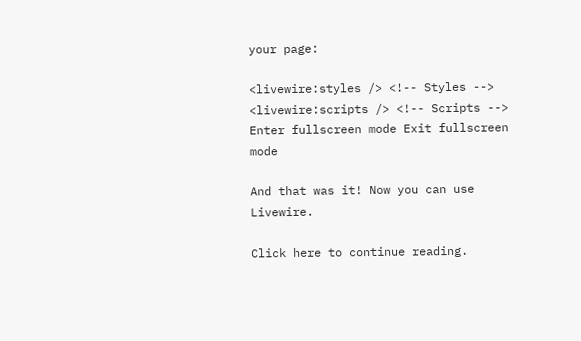your page:

<livewire:styles /> <!-- Styles -->
<livewire:scripts /> <!-- Scripts -->
Enter fullscreen mode Exit fullscreen mode

And that was it! Now you can use Livewire.

Click here to continue reading.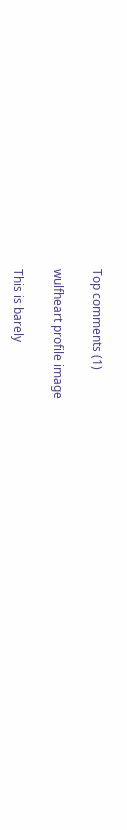Top comments (1)

wulfheart profile image

This is barely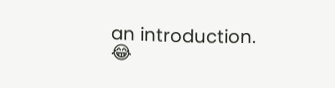an introduction. 😂